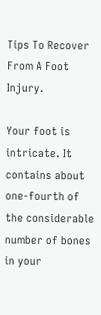Tips To Recover From A Foot Injury.

Your foot is intricate. It contains about one-fourth of the considerable number of bones in your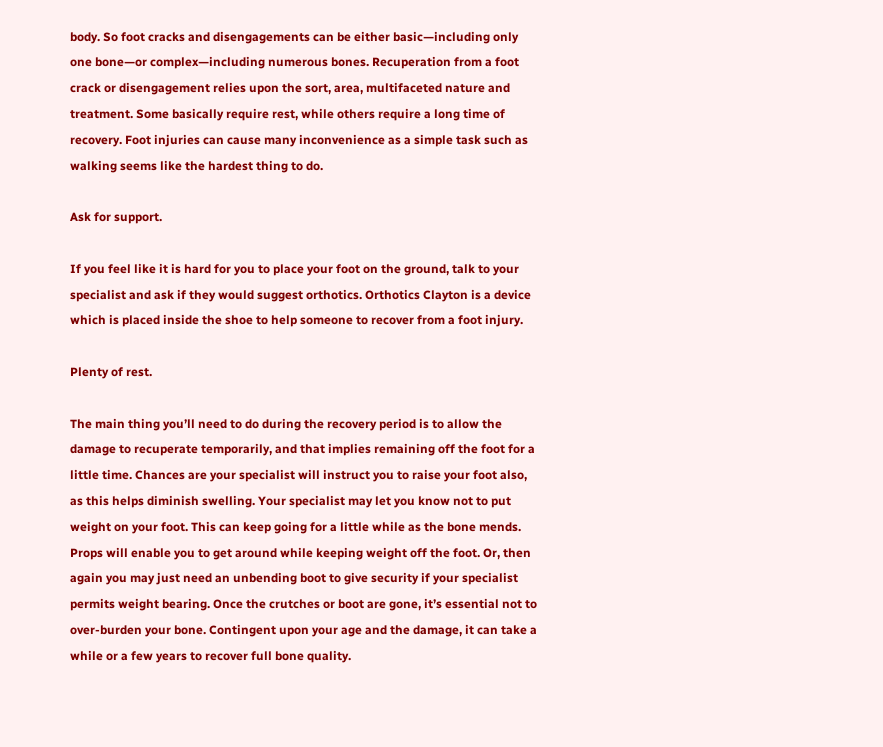body. So foot cracks and disengagements can be either basic—including only one bone—or complex—including numerous bones. Recuperation from a foot crack or disengagement relies upon the sort, area, multifaceted nature and treatment. Some basically require rest, while others require a long time of recovery. Foot injuries can cause many inconvenience as a simple task such as walking seems like the hardest thing to do.

Ask for support.

If you feel like it is hard for you to place your foot on the ground, talk to your specialist and ask if they would suggest orthotics. Orthotics Clayton is a device which is placed inside the shoe to help someone to recover from a foot injury.

Plenty of rest.

The main thing you’ll need to do during the recovery period is to allow the damage to recuperate temporarily, and that implies remaining off the foot for a little time. Chances are your specialist will instruct you to raise your foot also, as this helps diminish swelling. Your specialist may let you know not to put weight on your foot. This can keep going for a little while as the bone mends. Props will enable you to get around while keeping weight off the foot. Or, then again you may just need an unbending boot to give security if your specialist permits weight bearing. Once the crutches or boot are gone, it’s essential not to over-burden your bone. Contingent upon your age and the damage, it can take a while or a few years to recover full bone quality.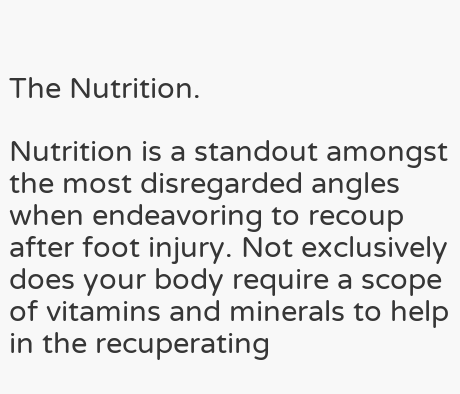The Nutrition.

Nutrition is a standout amongst the most disregarded angles when endeavoring to recoup after foot injury. Not exclusively does your body require a scope of vitamins and minerals to help in the recuperating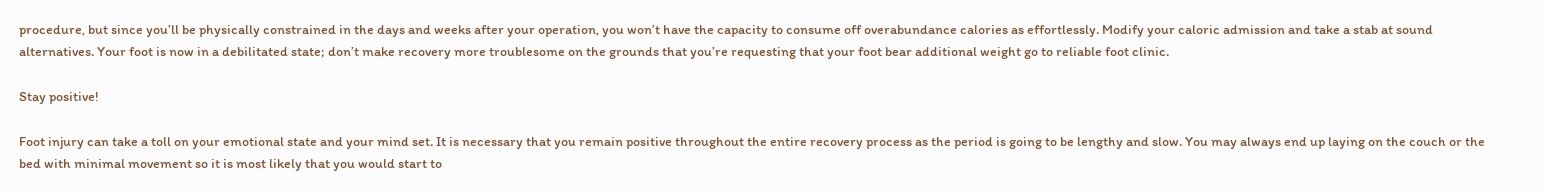procedure, but since you’ll be physically constrained in the days and weeks after your operation, you won’t have the capacity to consume off overabundance calories as effortlessly. Modify your caloric admission and take a stab at sound alternatives. Your foot is now in a debilitated state; don’t make recovery more troublesome on the grounds that you’re requesting that your foot bear additional weight go to reliable foot clinic.

Stay positive!

Foot injury can take a toll on your emotional state and your mind set. It is necessary that you remain positive throughout the entire recovery process as the period is going to be lengthy and slow. You may always end up laying on the couch or the bed with minimal movement so it is most likely that you would start to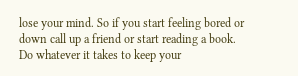lose your mind. So if you start feeling bored or down call up a friend or start reading a book. Do whatever it takes to keep your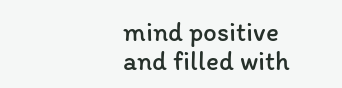mind positive and filled with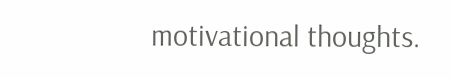motivational thoughts.